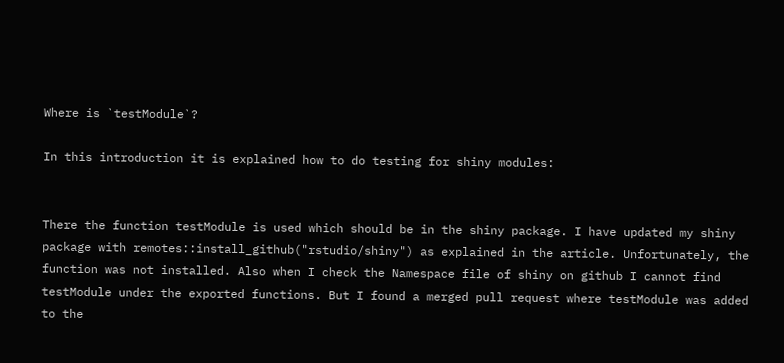Where is `testModule`?

In this introduction it is explained how to do testing for shiny modules:


There the function testModule is used which should be in the shiny package. I have updated my shiny package with remotes::install_github("rstudio/shiny") as explained in the article. Unfortunately, the function was not installed. Also when I check the Namespace file of shiny on github I cannot find testModule under the exported functions. But I found a merged pull request where testModule was added to the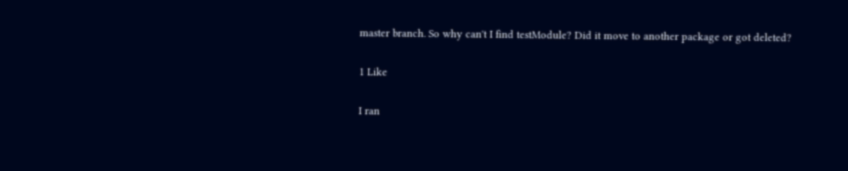master branch. So why can't I find testModule? Did it move to another package or got deleted?

1 Like

I ran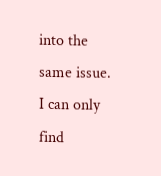into the same issue. I can only find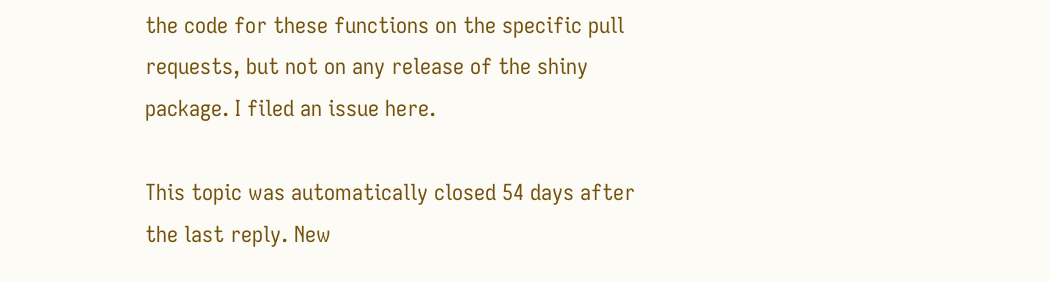the code for these functions on the specific pull requests, but not on any release of the shiny package. I filed an issue here.

This topic was automatically closed 54 days after the last reply. New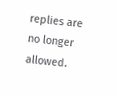replies are no longer allowed.